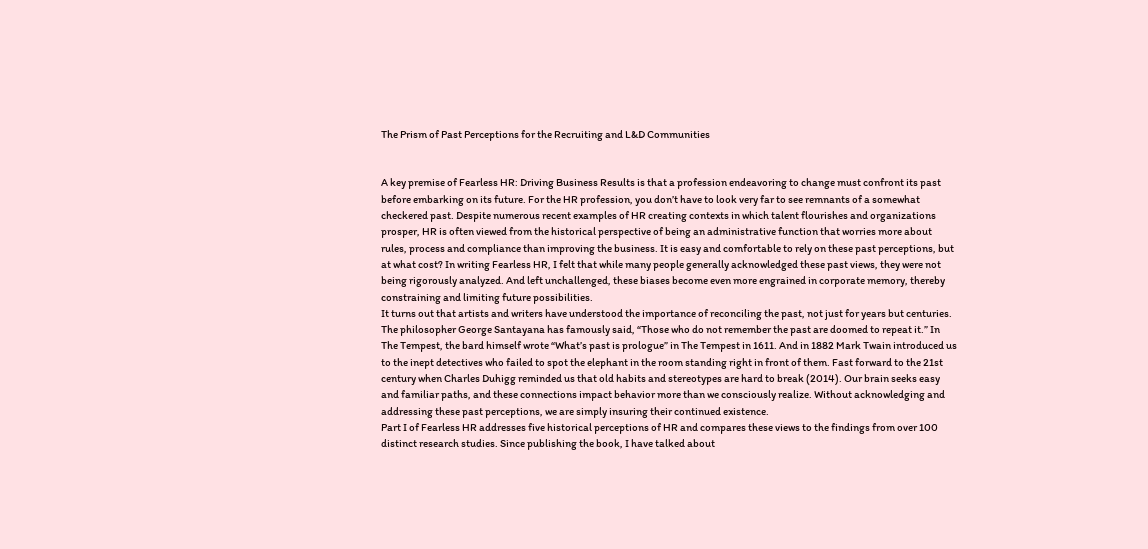The Prism of Past Perceptions for the Recruiting and L&D Communities


A key premise of Fearless HR: Driving Business Results is that a profession endeavoring to change must confront its past before embarking on its future. For the HR profession, you don’t have to look very far to see remnants of a somewhat checkered past. Despite numerous recent examples of HR creating contexts in which talent flourishes and organizations prosper, HR is often viewed from the historical perspective of being an administrative function that worries more about rules, process and compliance than improving the business. It is easy and comfortable to rely on these past perceptions, but at what cost? In writing Fearless HR, I felt that while many people generally acknowledged these past views, they were not being rigorously analyzed. And left unchallenged, these biases become even more engrained in corporate memory, thereby constraining and limiting future possibilities.
It turns out that artists and writers have understood the importance of reconciling the past, not just for years but centuries. The philosopher George Santayana has famously said, “Those who do not remember the past are doomed to repeat it.” In The Tempest, the bard himself wrote “What’s past is prologue” in The Tempest in 1611. And in 1882 Mark Twain introduced us to the inept detectives who failed to spot the elephant in the room standing right in front of them. Fast forward to the 21st century when Charles Duhigg reminded us that old habits and stereotypes are hard to break (2014). Our brain seeks easy and familiar paths, and these connections impact behavior more than we consciously realize. Without acknowledging and addressing these past perceptions, we are simply insuring their continued existence.
Part I of Fearless HR addresses five historical perceptions of HR and compares these views to the findings from over 100 distinct research studies. Since publishing the book, I have talked about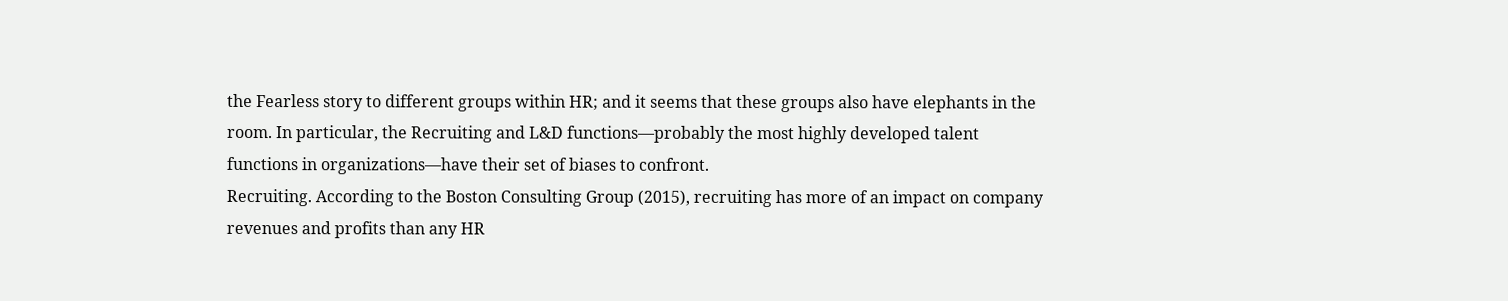the Fearless story to different groups within HR; and it seems that these groups also have elephants in the room. In particular, the Recruiting and L&D functions—probably the most highly developed talent functions in organizations—have their set of biases to confront.
Recruiting. According to the Boston Consulting Group (2015), recruiting has more of an impact on company revenues and profits than any HR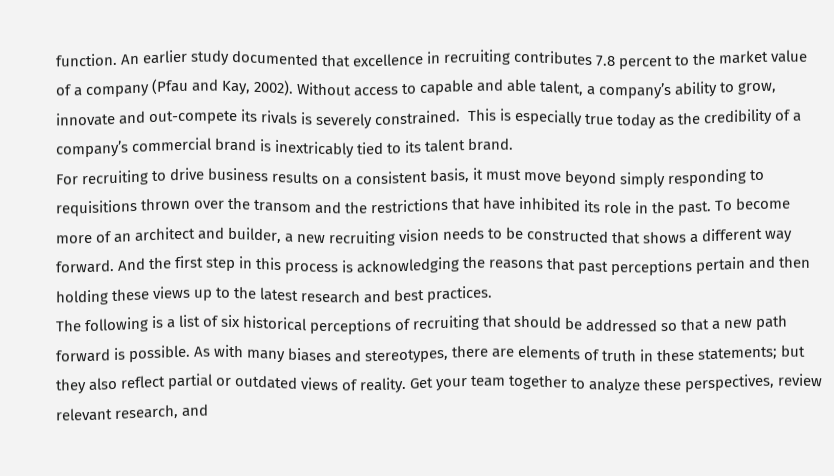function. An earlier study documented that excellence in recruiting contributes 7.8 percent to the market value of a company (Pfau and Kay, 2002). Without access to capable and able talent, a company’s ability to grow, innovate and out-compete its rivals is severely constrained.  This is especially true today as the credibility of a company’s commercial brand is inextricably tied to its talent brand.
For recruiting to drive business results on a consistent basis, it must move beyond simply responding to requisitions thrown over the transom and the restrictions that have inhibited its role in the past. To become more of an architect and builder, a new recruiting vision needs to be constructed that shows a different way forward. And the first step in this process is acknowledging the reasons that past perceptions pertain and then holding these views up to the latest research and best practices.
The following is a list of six historical perceptions of recruiting that should be addressed so that a new path forward is possible. As with many biases and stereotypes, there are elements of truth in these statements; but they also reflect partial or outdated views of reality. Get your team together to analyze these perspectives, review relevant research, and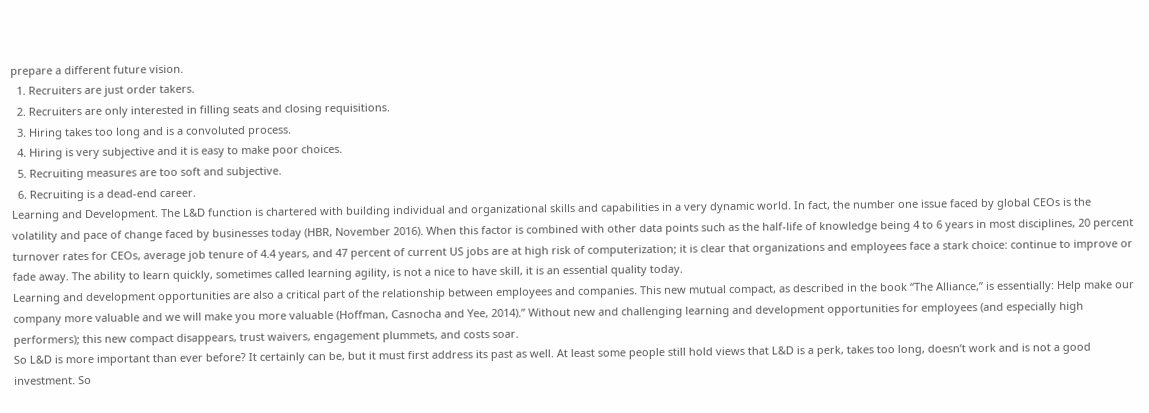prepare a different future vision.
  1. Recruiters are just order takers.
  2. Recruiters are only interested in filling seats and closing requisitions.
  3. Hiring takes too long and is a convoluted process.
  4. Hiring is very subjective and it is easy to make poor choices.
  5. Recruiting measures are too soft and subjective.
  6. Recruiting is a dead-end career.
Learning and Development. The L&D function is chartered with building individual and organizational skills and capabilities in a very dynamic world. In fact, the number one issue faced by global CEOs is the volatility and pace of change faced by businesses today (HBR, November 2016). When this factor is combined with other data points such as the half-life of knowledge being 4 to 6 years in most disciplines, 20 percent turnover rates for CEOs, average job tenure of 4.4 years, and 47 percent of current US jobs are at high risk of computerization; it is clear that organizations and employees face a stark choice: continue to improve or fade away. The ability to learn quickly, sometimes called learning agility, is not a nice to have skill, it is an essential quality today.
Learning and development opportunities are also a critical part of the relationship between employees and companies. This new mutual compact, as described in the book “The Alliance,” is essentially: Help make our company more valuable and we will make you more valuable (Hoffman, Casnocha and Yee, 2014).” Without new and challenging learning and development opportunities for employees (and especially high performers); this new compact disappears, trust waivers, engagement plummets, and costs soar.
So L&D is more important than ever before? It certainly can be, but it must first address its past as well. At least some people still hold views that L&D is a perk, takes too long, doesn’t work and is not a good investment. So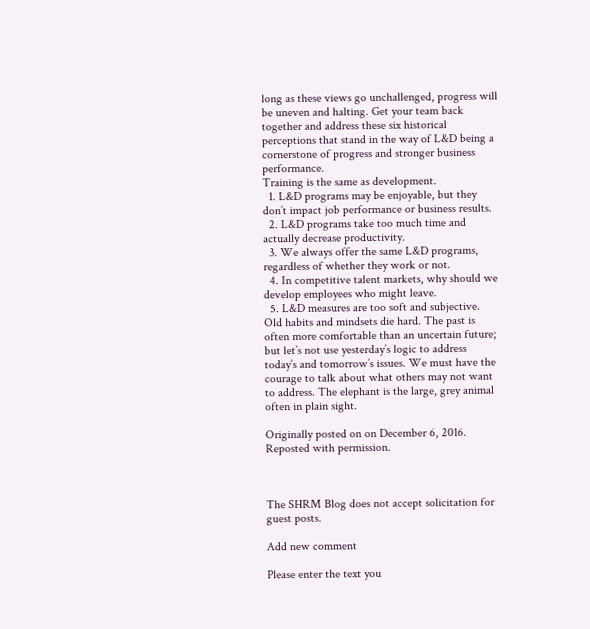long as these views go unchallenged, progress will be uneven and halting. Get your team back together and address these six historical perceptions that stand in the way of L&D being a cornerstone of progress and stronger business performance.
Training is the same as development.
  1. L&D programs may be enjoyable, but they don’t impact job performance or business results.
  2. L&D programs take too much time and actually decrease productivity.
  3. We always offer the same L&D programs, regardless of whether they work or not.
  4. In competitive talent markets, why should we develop employees who might leave.
  5. L&D measures are too soft and subjective.
Old habits and mindsets die hard. The past is often more comfortable than an uncertain future; but let’s not use yesterday’s logic to address today’s and tomorrow’s issues. We must have the courage to talk about what others may not want to address. The elephant is the large, grey animal often in plain sight.

Originally posted on on December 6, 2016. Reposted with permission.



The SHRM Blog does not accept solicitation for guest posts.

Add new comment

Please enter the text you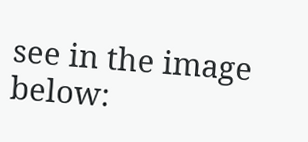see in the image below: